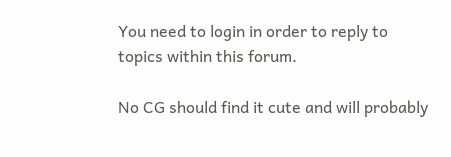You need to login in order to reply to topics within this forum.

No CG should find it cute and will probably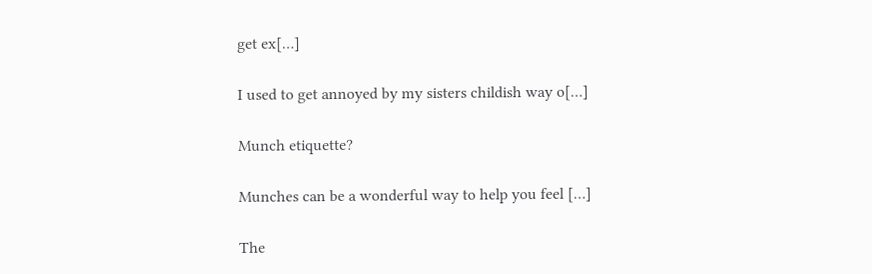get ex[…]

I used to get annoyed by my sisters childish way o[…]

Munch etiquette?

Munches can be a wonderful way to help you feel […]

The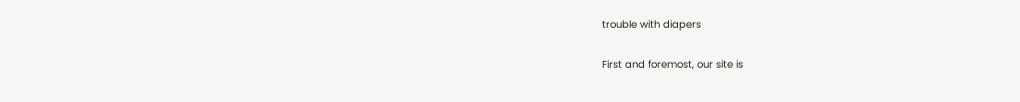trouble with diapers

First and foremost, our site is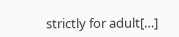strictly for adult[…]